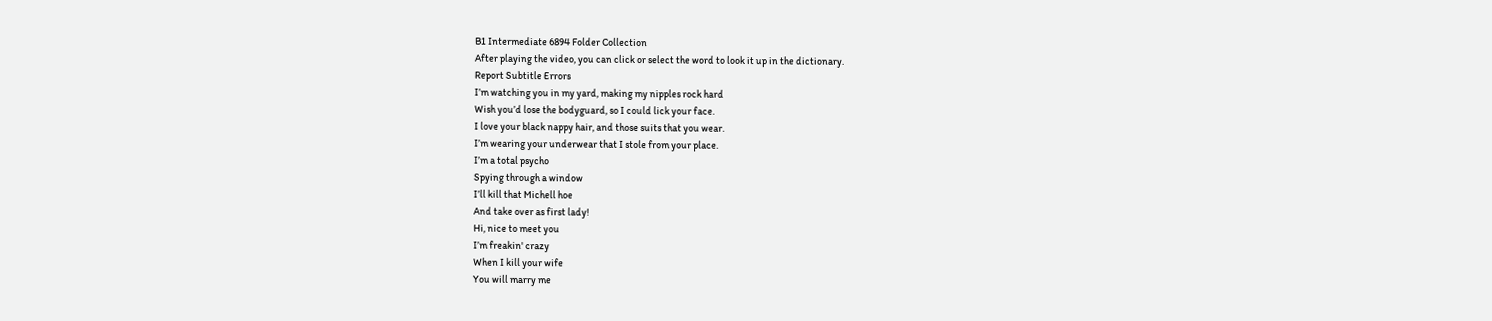B1 Intermediate 6894 Folder Collection
After playing the video, you can click or select the word to look it up in the dictionary.
Report Subtitle Errors
I’m watching you in my yard, making my nipples rock hard
Wish you’d lose the bodyguard, so I could lick your face.
I love your black nappy hair, and those suits that you wear.
I’m wearing your underwear that I stole from your place.
I’m a total psycho
Spying through a window
I’ll kill that Michell hoe
And take over as first lady!
Hi, nice to meet you
I’m freakin' crazy
When I kill your wife
You will marry me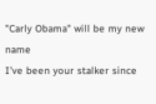"Carly Obama" will be my new name
I’ve been your stalker since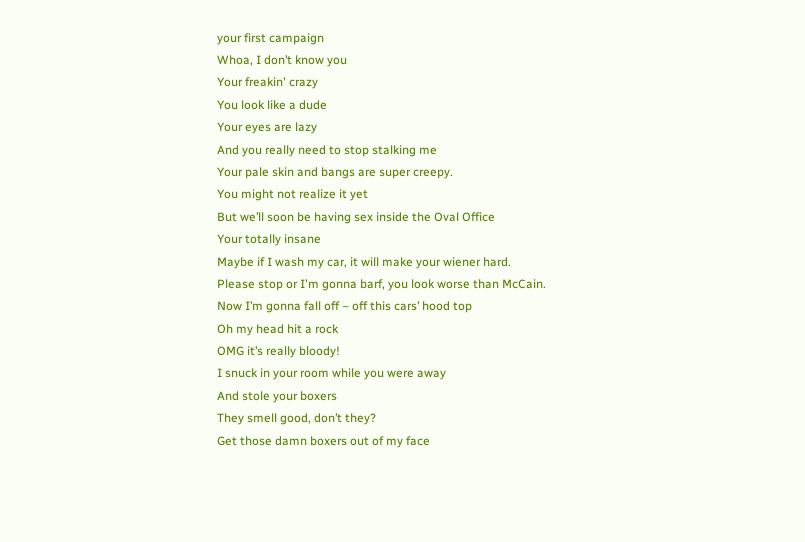your first campaign
Whoa, I don’t know you
Your freakin' crazy
You look like a dude
Your eyes are lazy
And you really need to stop stalking me
Your pale skin and bangs are super creepy.
You might not realize it yet
But we’ll soon be having sex inside the Oval Office
Your totally insane
Maybe if I wash my car, it will make your wiener hard.
Please stop or I'm gonna barf, you look worse than McCain.
Now I’m gonna fall off – off this cars’ hood top
Oh my head hit a rock
OMG it’s really bloody!
I snuck in your room while you were away
And stole your boxers
They smell good, don’t they?
Get those damn boxers out of my face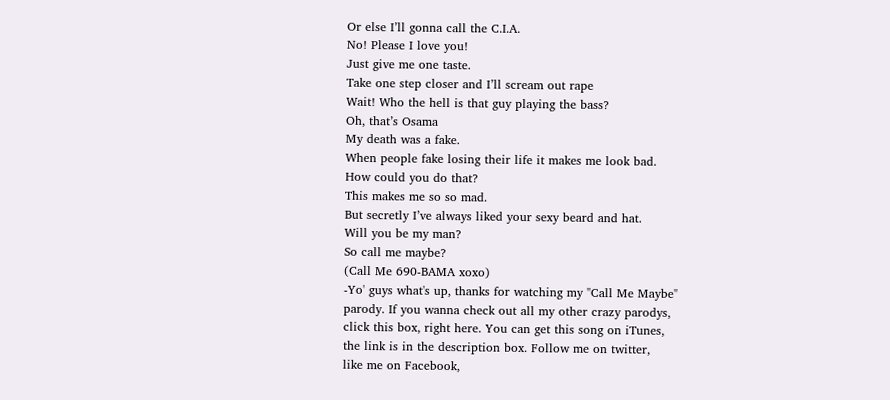Or else I’ll gonna call the C.I.A.
No! Please I love you!
Just give me one taste.
Take one step closer and I’ll scream out rape
Wait! Who the hell is that guy playing the bass?
Oh, that’s Osama
My death was a fake.
When people fake losing their life it makes me look bad.
How could you do that?
This makes me so so mad.
But secretly I’ve always liked your sexy beard and hat.
Will you be my man?
So call me maybe?
(Call Me 690-BAMA xoxo)
-Yo' guys what's up, thanks for watching my "Call Me Maybe"
parody. If you wanna check out all my other crazy parodys,
click this box, right here. You can get this song on iTunes,
the link is in the description box. Follow me on twitter,
like me on Facebook,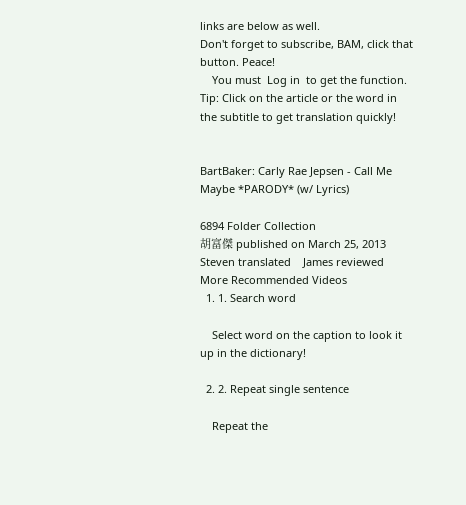links are below as well.
Don't forget to subscribe, BAM, click that button. Peace!
    You must  Log in  to get the function.
Tip: Click on the article or the word in the subtitle to get translation quickly!


BartBaker: Carly Rae Jepsen - Call Me Maybe *PARODY* (w/ Lyrics)

6894 Folder Collection
胡富傑 published on March 25, 2013    Steven translated    James reviewed
More Recommended Videos
  1. 1. Search word

    Select word on the caption to look it up in the dictionary!

  2. 2. Repeat single sentence

    Repeat the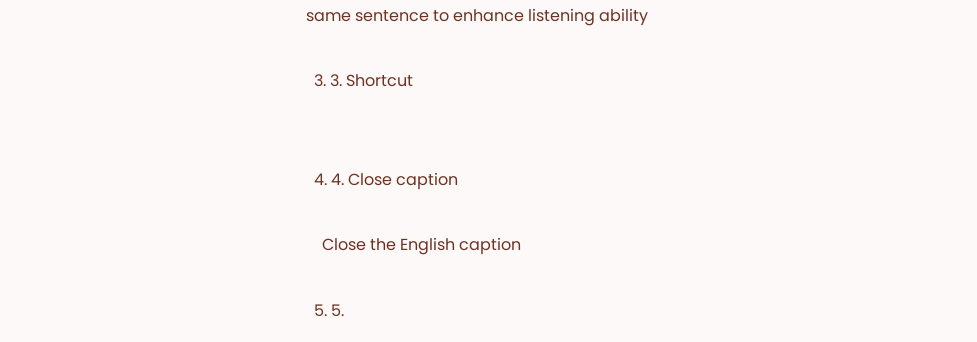same sentence to enhance listening ability

  3. 3. Shortcut


  4. 4. Close caption

    Close the English caption

  5. 5.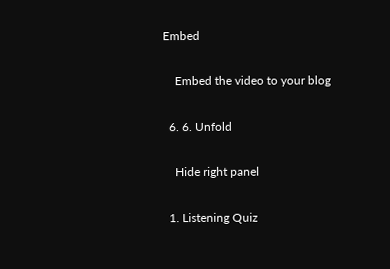Embed

    Embed the video to your blog

  6. 6. Unfold

    Hide right panel

  1. Listening Quiz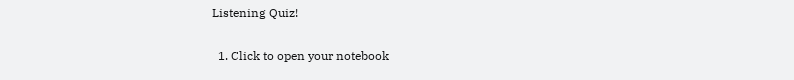Listening Quiz!

  1. Click to open your notebook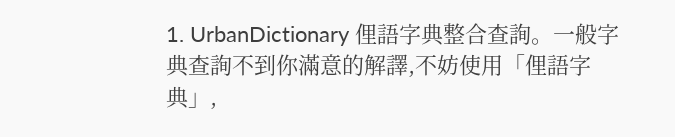1. UrbanDictionary 俚語字典整合查詢。一般字典查詢不到你滿意的解譯,不妨使用「俚語字典」,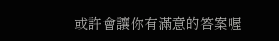或許會讓你有滿意的答案喔